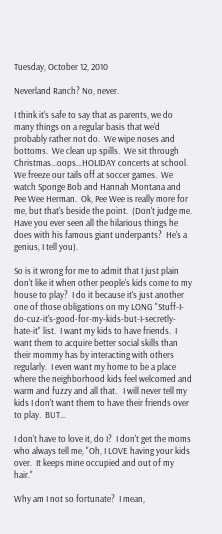Tuesday, October 12, 2010

Neverland Ranch? No, never.

I think it's safe to say that as parents, we do many things on a regular basis that we'd probably rather not do.  We wipe noses and bottoms.  We clean up spills.  We sit through Christmas...oops...HOLIDAY concerts at school.  We freeze our tails off at soccer games.  We watch Sponge Bob and Hannah Montana and Pee Wee Herman.  Ok, Pee Wee is really more for me, but that's beside the point.  (Don't judge me.  Have you ever seen all the hilarious things he does with his famous giant underpants?  He's a genius, I tell you).

So is it wrong for me to admit that I just plain don't like it when other people's kids come to my house to play?  I do it because it's just another one of those obligations on my LONG "Stuff-I-do-cuz-it's-good-for-my-kids-but-I-secretly-hate-it" list.  I want my kids to have friends.  I want them to acquire better social skills than their mommy has by interacting with others regularly.  I even want my home to be a place where the neighborhood kids feel welcomed and warm and fuzzy and all that.   I will never tell my kids I don't want them to have their friends over to play.  BUT...

I don't have to love it, do I?  I don't get the moms who always tell me, "Oh, I LOVE having your kids over.  It keeps mine occupied and out of my hair."

Why am I not so fortunate?  I mean,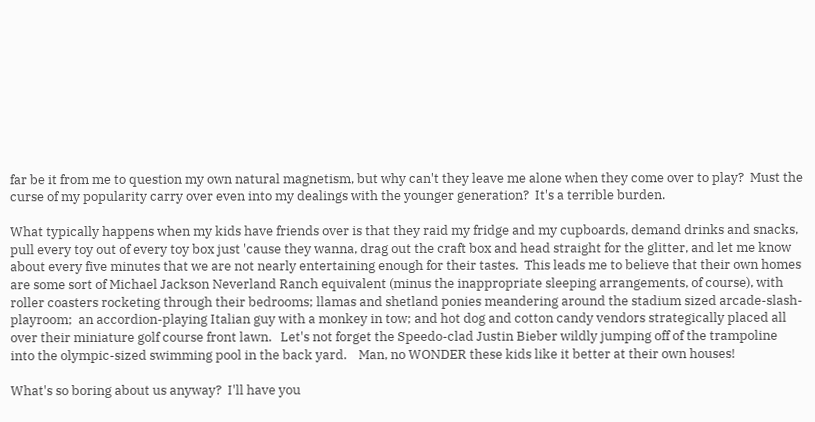far be it from me to question my own natural magnetism, but why can't they leave me alone when they come over to play?  Must the curse of my popularity carry over even into my dealings with the younger generation?  It's a terrible burden.

What typically happens when my kids have friends over is that they raid my fridge and my cupboards, demand drinks and snacks, pull every toy out of every toy box just 'cause they wanna, drag out the craft box and head straight for the glitter, and let me know about every five minutes that we are not nearly entertaining enough for their tastes.  This leads me to believe that their own homes are some sort of Michael Jackson Neverland Ranch equivalent (minus the inappropriate sleeping arrangements, of course), with roller coasters rocketing through their bedrooms; llamas and shetland ponies meandering around the stadium sized arcade-slash-playroom;  an accordion-playing Italian guy with a monkey in tow; and hot dog and cotton candy vendors strategically placed all over their miniature golf course front lawn.   Let's not forget the Speedo-clad Justin Bieber wildly jumping off of the trampoline into the olympic-sized swimming pool in the back yard.    Man, no WONDER these kids like it better at their own houses!

What's so boring about us anyway?  I'll have you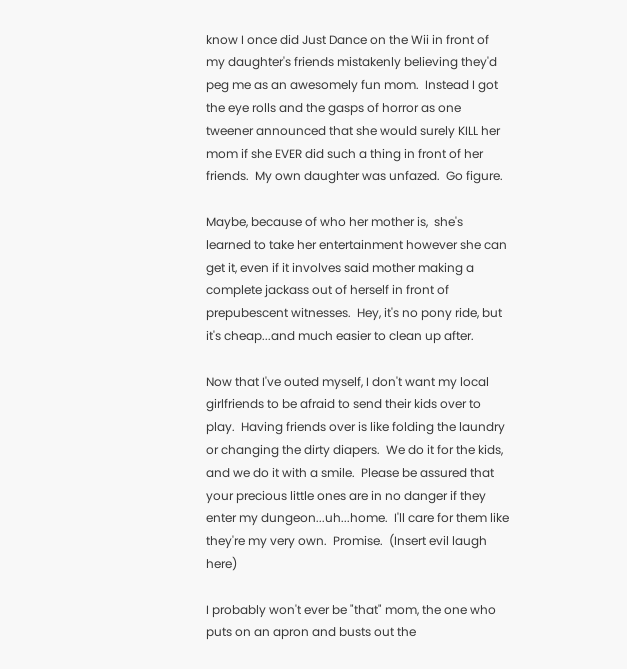know I once did Just Dance on the Wii in front of my daughter's friends mistakenly believing they'd peg me as an awesomely fun mom.  Instead I got the eye rolls and the gasps of horror as one tweener announced that she would surely KILL her mom if she EVER did such a thing in front of her friends.  My own daughter was unfazed.  Go figure.

Maybe, because of who her mother is,  she's learned to take her entertainment however she can get it, even if it involves said mother making a complete jackass out of herself in front of prepubescent witnesses.  Hey, it's no pony ride, but it's cheap...and much easier to clean up after.

Now that I've outed myself, I don't want my local girlfriends to be afraid to send their kids over to play.  Having friends over is like folding the laundry or changing the dirty diapers.  We do it for the kids, and we do it with a smile.  Please be assured that your precious little ones are in no danger if they enter my dungeon...uh...home.  I'll care for them like they're my very own.  Promise.  (Insert evil laugh here)

I probably won't ever be "that" mom, the one who puts on an apron and busts out the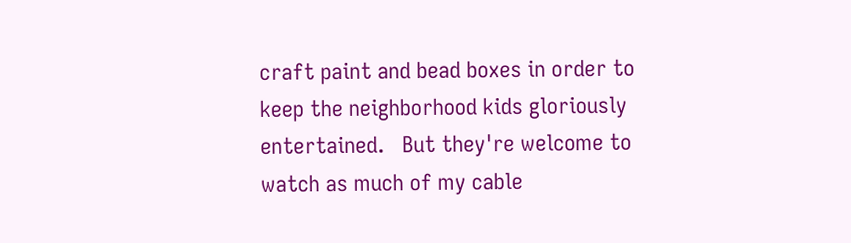craft paint and bead boxes in order to keep the neighborhood kids gloriously entertained.   But they're welcome to watch as much of my cable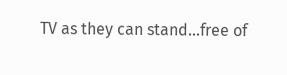TV as they can stand...free of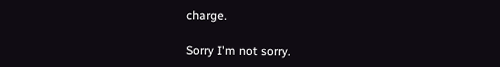charge.

Sorry I'm not sorry.